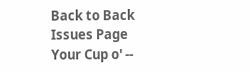Back to Back Issues Page
Your Cup o' --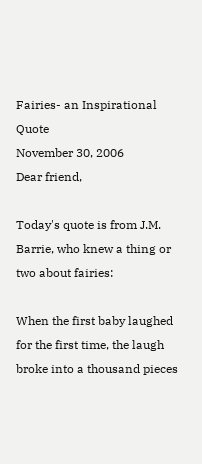Fairies- an Inspirational Quote
November 30, 2006
Dear friend,

Today's quote is from J.M. Barrie, who knew a thing or two about fairies:

When the first baby laughed for the first time, the laugh broke into a thousand pieces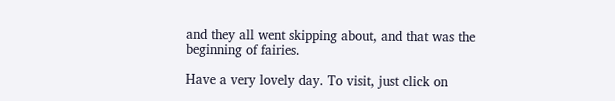and they all went skipping about, and that was the beginning of fairies.

Have a very lovely day. To visit, just click on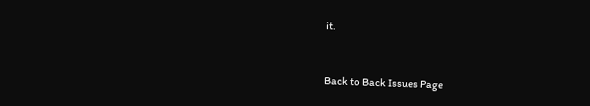it.


Back to Back Issues Page